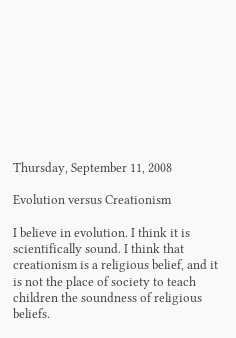Thursday, September 11, 2008

Evolution versus Creationism

I believe in evolution. I think it is scientifically sound. I think that creationism is a religious belief, and it is not the place of society to teach children the soundness of religious beliefs.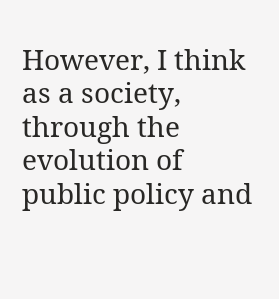However, I think as a society, through the evolution of public policy and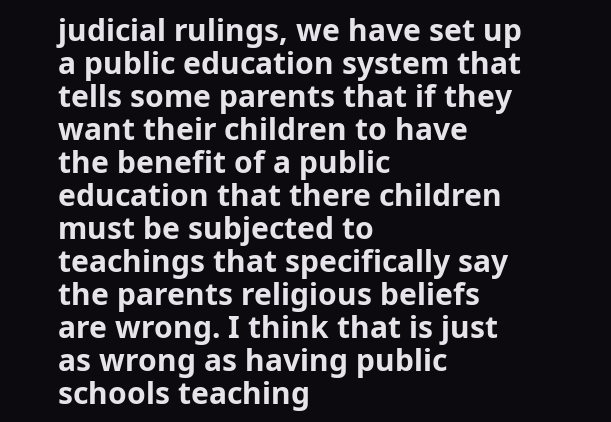judicial rulings, we have set up a public education system that tells some parents that if they want their children to have the benefit of a public education that there children must be subjected to teachings that specifically say the parents religious beliefs are wrong. I think that is just as wrong as having public schools teaching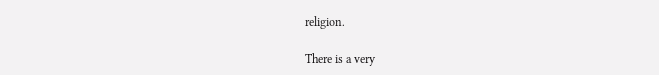religion.

There is a very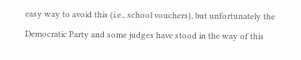easy way to avoid this (i.e., school vouchers), but unfortunately the Democratic Party and some judges have stood in the way of this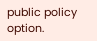public policy option.